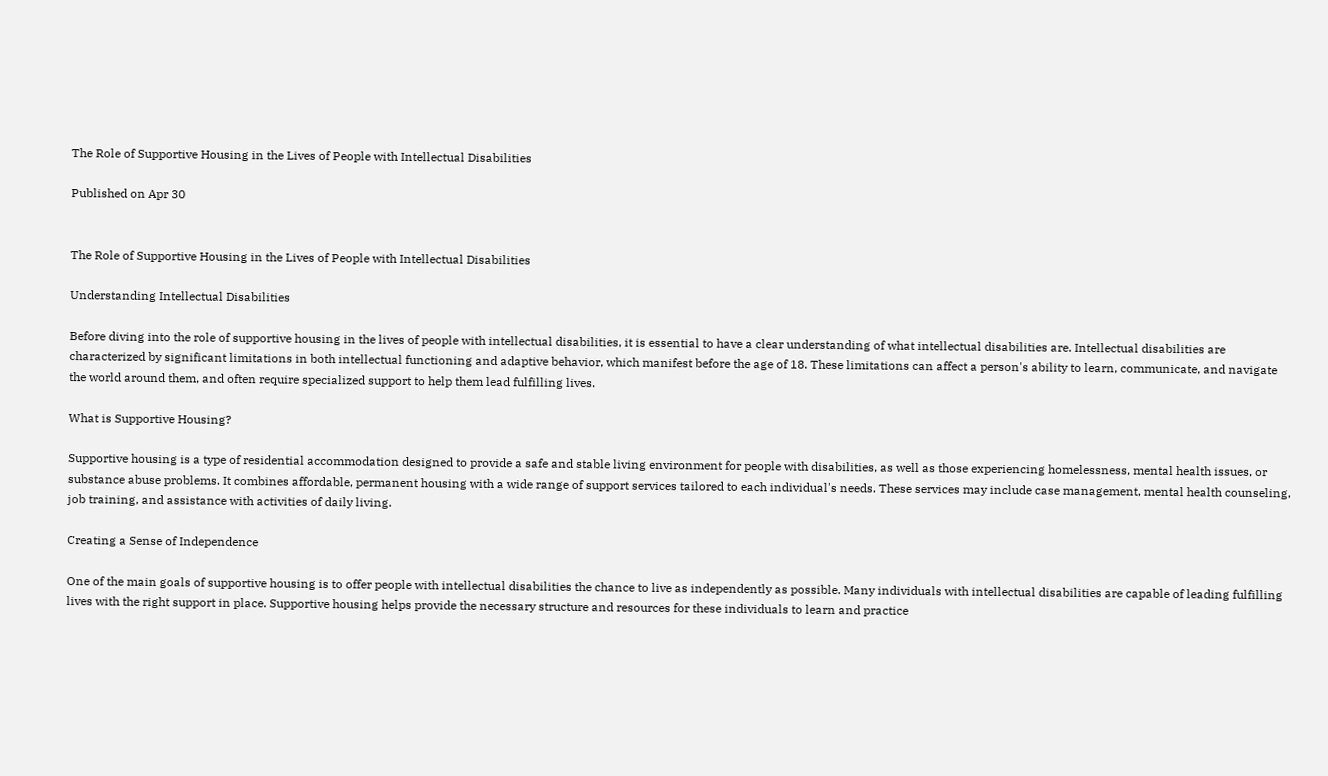The Role of Supportive Housing in the Lives of People with Intellectual Disabilities

Published on Apr 30


The Role of Supportive Housing in the Lives of People with Intellectual Disabilities

Understanding Intellectual Disabilities

Before diving into the role of supportive housing in the lives of people with intellectual disabilities, it is essential to have a clear understanding of what intellectual disabilities are. Intellectual disabilities are characterized by significant limitations in both intellectual functioning and adaptive behavior, which manifest before the age of 18. These limitations can affect a person's ability to learn, communicate, and navigate the world around them, and often require specialized support to help them lead fulfilling lives.

What is Supportive Housing?

Supportive housing is a type of residential accommodation designed to provide a safe and stable living environment for people with disabilities, as well as those experiencing homelessness, mental health issues, or substance abuse problems. It combines affordable, permanent housing with a wide range of support services tailored to each individual's needs. These services may include case management, mental health counseling, job training, and assistance with activities of daily living.

Creating a Sense of Independence

One of the main goals of supportive housing is to offer people with intellectual disabilities the chance to live as independently as possible. Many individuals with intellectual disabilities are capable of leading fulfilling lives with the right support in place. Supportive housing helps provide the necessary structure and resources for these individuals to learn and practice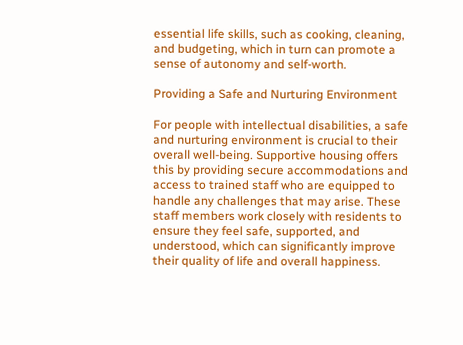essential life skills, such as cooking, cleaning, and budgeting, which in turn can promote a sense of autonomy and self-worth.

Providing a Safe and Nurturing Environment

For people with intellectual disabilities, a safe and nurturing environment is crucial to their overall well-being. Supportive housing offers this by providing secure accommodations and access to trained staff who are equipped to handle any challenges that may arise. These staff members work closely with residents to ensure they feel safe, supported, and understood, which can significantly improve their quality of life and overall happiness.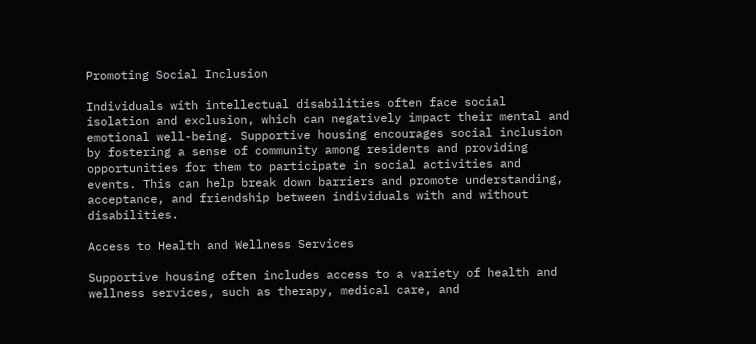Promoting Social Inclusion

Individuals with intellectual disabilities often face social isolation and exclusion, which can negatively impact their mental and emotional well-being. Supportive housing encourages social inclusion by fostering a sense of community among residents and providing opportunities for them to participate in social activities and events. This can help break down barriers and promote understanding, acceptance, and friendship between individuals with and without disabilities.

Access to Health and Wellness Services

Supportive housing often includes access to a variety of health and wellness services, such as therapy, medical care, and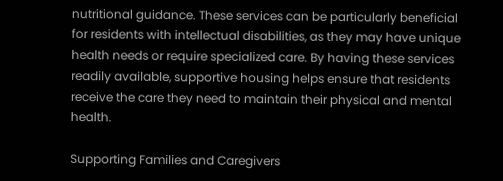nutritional guidance. These services can be particularly beneficial for residents with intellectual disabilities, as they may have unique health needs or require specialized care. By having these services readily available, supportive housing helps ensure that residents receive the care they need to maintain their physical and mental health.

Supporting Families and Caregivers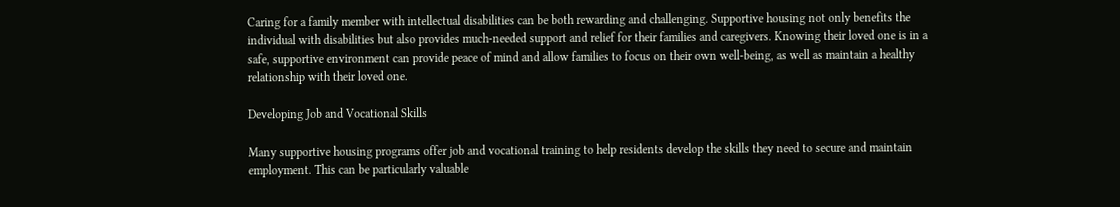Caring for a family member with intellectual disabilities can be both rewarding and challenging. Supportive housing not only benefits the individual with disabilities but also provides much-needed support and relief for their families and caregivers. Knowing their loved one is in a safe, supportive environment can provide peace of mind and allow families to focus on their own well-being, as well as maintain a healthy relationship with their loved one.

Developing Job and Vocational Skills

Many supportive housing programs offer job and vocational training to help residents develop the skills they need to secure and maintain employment. This can be particularly valuable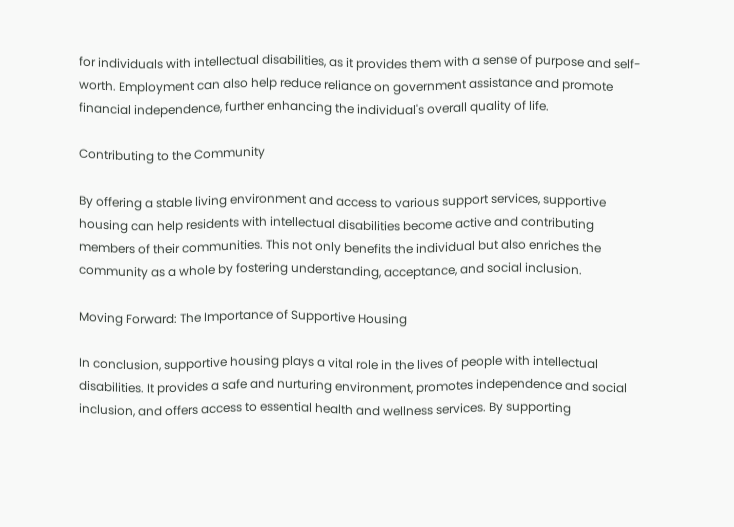for individuals with intellectual disabilities, as it provides them with a sense of purpose and self-worth. Employment can also help reduce reliance on government assistance and promote financial independence, further enhancing the individual's overall quality of life.

Contributing to the Community

By offering a stable living environment and access to various support services, supportive housing can help residents with intellectual disabilities become active and contributing members of their communities. This not only benefits the individual but also enriches the community as a whole by fostering understanding, acceptance, and social inclusion.

Moving Forward: The Importance of Supportive Housing

In conclusion, supportive housing plays a vital role in the lives of people with intellectual disabilities. It provides a safe and nurturing environment, promotes independence and social inclusion, and offers access to essential health and wellness services. By supporting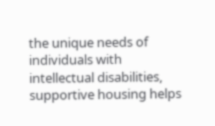the unique needs of individuals with intellectual disabilities, supportive housing helps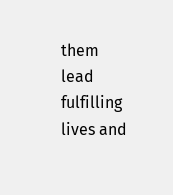them lead fulfilling lives and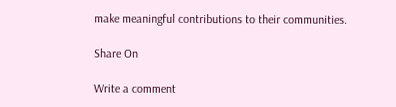make meaningful contributions to their communities.

Share On

Write a comment